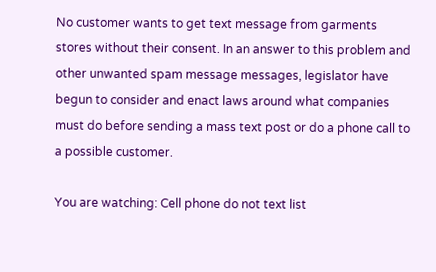No customer wants to get text message from garments stores without their consent. In an answer to this problem and other unwanted spam message messages, legislator have begun to consider and enact laws around what companies must do before sending a mass text post or do a phone call to a possible customer.

You are watching: Cell phone do not text list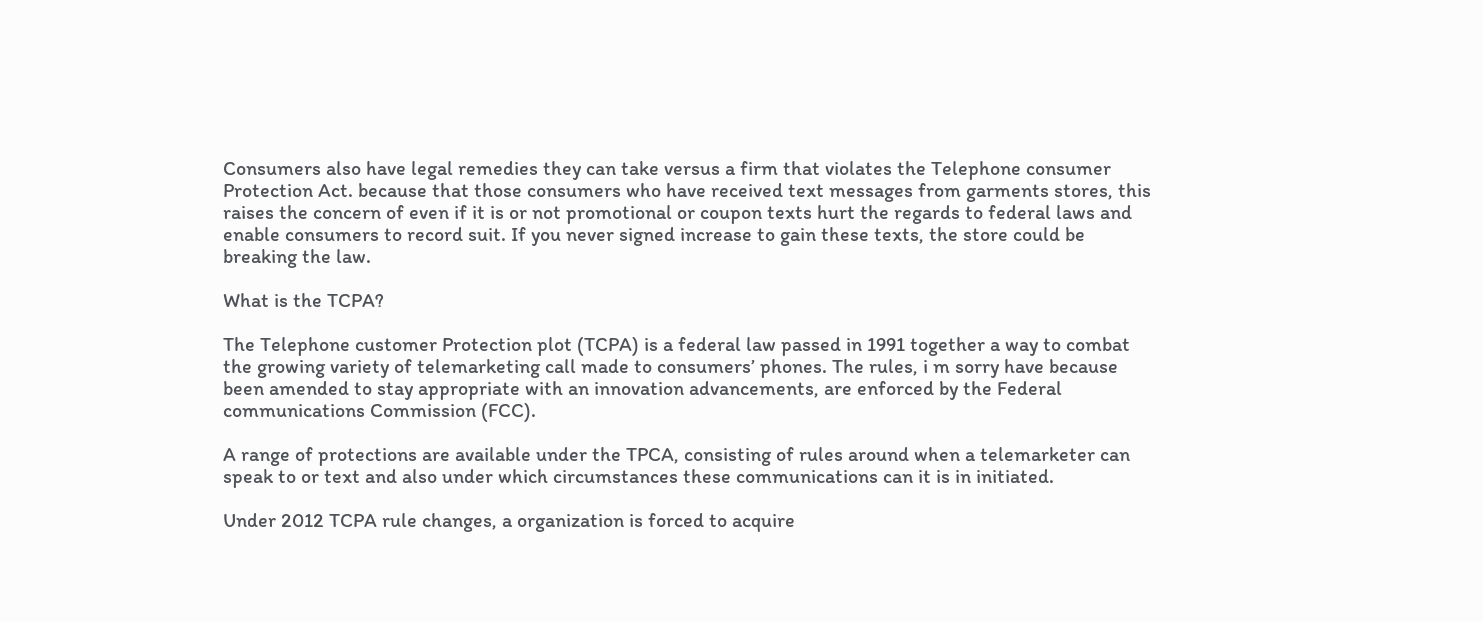Consumers also have legal remedies they can take versus a firm that violates the Telephone consumer Protection Act. because that those consumers who have received text messages from garments stores, this raises the concern of even if it is or not promotional or coupon texts hurt the regards to federal laws and enable consumers to record suit. If you never signed increase to gain these texts, the store could be breaking the law.

What is the TCPA?

The Telephone customer Protection plot (TCPA) is a federal law passed in 1991 together a way to combat the growing variety of telemarketing call made to consumers’ phones. The rules, i m sorry have because been amended to stay appropriate with an innovation advancements, are enforced by the Federal communications Commission (FCC).

A range of protections are available under the TPCA, consisting of rules around when a telemarketer can speak to or text and also under which circumstances these communications can it is in initiated.

Under 2012 TCPA rule changes, a organization is forced to acquire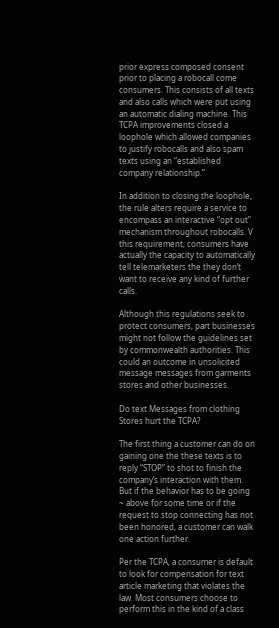prior express composed consent prior to placing a robocall come consumers. This consists of all texts and also calls which were put using an automatic dialing machine. This TCPA improvements closed a loophole which allowed companies to justify robocalls and also spam texts using an “established company relationship.”

In addition to closing the loophole, the rule alters require a service to encompass an interactive “opt out” mechanism throughout robocalls. V this requirement, consumers have actually the capacity to automatically tell telemarketers the they don’t want to receive any kind of further calls.

Although this regulations seek to protect consumers, part businesses might not follow the guidelines set by commonwealth authorities. This could an outcome in unsolicited message messages from garments stores and other businesses.

Do text Messages from clothing Stores hurt the TCPA?

The first thing a customer can do on gaining one the these texts is to reply “STOP” to shot to finish the company’s interaction with them. But if the behavior has to be going ~ above for some time or if the request to stop connecting has not been honored, a customer can walk one action further.

Per the TCPA, a consumer is default to look for compensation for text article marketing that violates the law. Most consumers choose to perform this in the kind of a class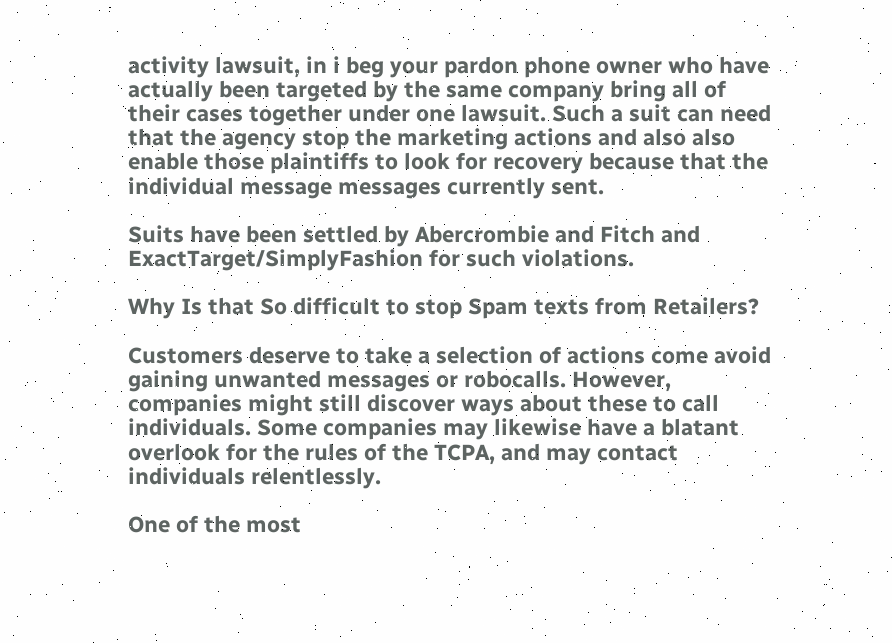activity lawsuit, in i beg your pardon phone owner who have actually been targeted by the same company bring all of their cases together under one lawsuit. Such a suit can need that the agency stop the marketing actions and also also enable those plaintiffs to look for recovery because that the individual message messages currently sent.

Suits have been settled by Abercrombie and Fitch and ExactTarget/SimplyFashion for such violations.

Why Is that So difficult to stop Spam texts from Retailers?

Customers deserve to take a selection of actions come avoid gaining unwanted messages or robocalls. However, companies might still discover ways about these to call individuals. Some companies may likewise have a blatant overlook for the rules of the TCPA, and may contact individuals relentlessly.

One of the most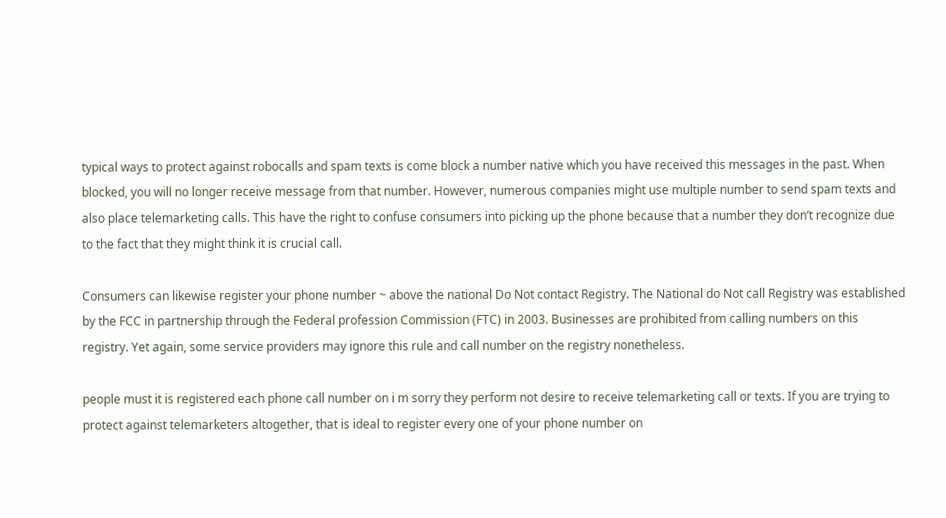typical ways to protect against robocalls and spam texts is come block a number native which you have received this messages in the past. When blocked, you will no longer receive message from that number. However, numerous companies might use multiple number to send spam texts and also place telemarketing calls. This have the right to confuse consumers into picking up the phone because that a number they don’t recognize due to the fact that they might think it is crucial call.

Consumers can likewise register your phone number ~ above the national Do Not contact Registry. The National do Not call Registry was established by the FCC in partnership through the Federal profession Commission (FTC) in 2003. Businesses are prohibited from calling numbers on this registry. Yet again, some service providers may ignore this rule and call number on the registry nonetheless.

people must it is registered each phone call number on i m sorry they perform not desire to receive telemarketing call or texts. If you are trying to protect against telemarketers altogether, that is ideal to register every one of your phone number on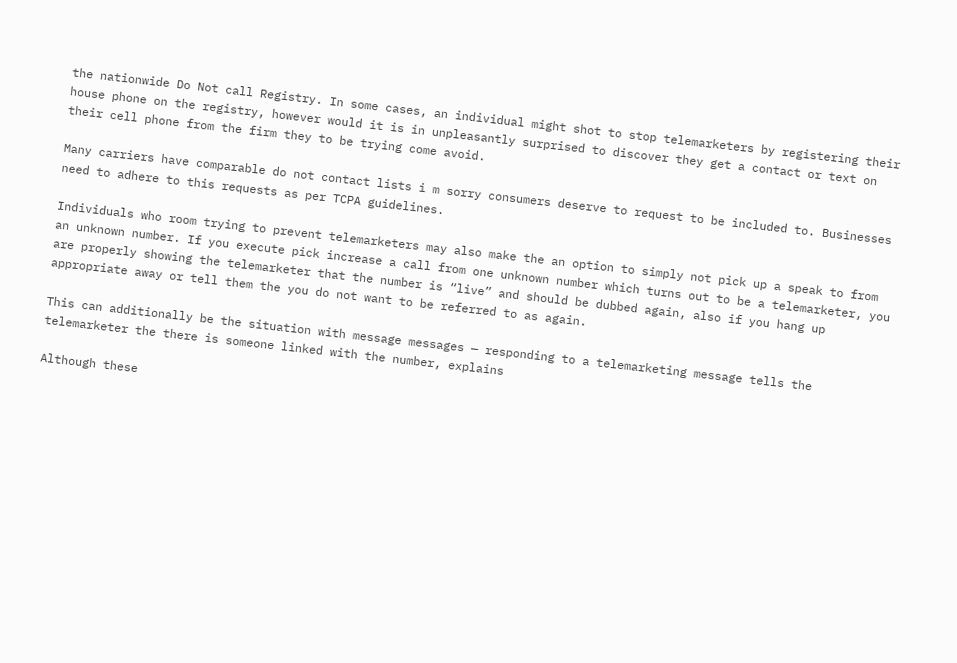the nationwide Do Not call Registry. In some cases, an individual might shot to stop telemarketers by registering their house phone on the registry, however would it is in unpleasantly surprised to discover they get a contact or text on their cell phone from the firm they to be trying come avoid.

Many carriers have comparable do not contact lists i m sorry consumers deserve to request to be included to. Businesses need to adhere to this requests as per TCPA guidelines.

Individuals who room trying to prevent telemarketers may also make the an option to simply not pick up a speak to from an unknown number. If you execute pick increase a call from one unknown number which turns out to be a telemarketer, you are properly showing the telemarketer that the number is “live” and should be dubbed again, also if you hang up appropriate away or tell them the you do not want to be referred to as again.

This can additionally be the situation with message messages — responding to a telemarketing message tells the telemarketer the there is someone linked with the number, explains

Although these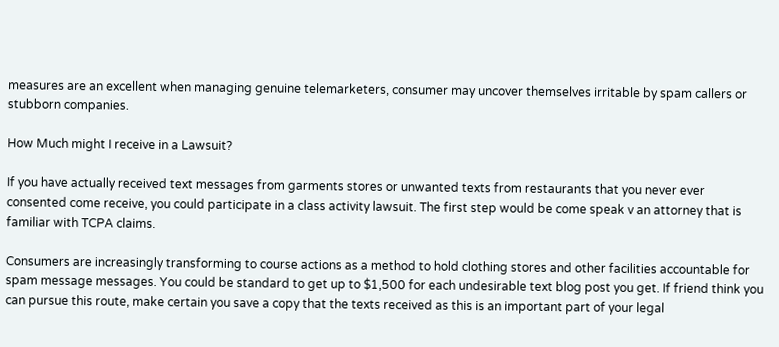measures are an excellent when managing genuine telemarketers, consumer may uncover themselves irritable by spam callers or stubborn companies.

How Much might I receive in a Lawsuit?

If you have actually received text messages from garments stores or unwanted texts from restaurants that you never ever consented come receive, you could participate in a class activity lawsuit. The first step would be come speak v an attorney that is familiar with TCPA claims.

Consumers are increasingly transforming to course actions as a method to hold clothing stores and other facilities accountable for spam message messages. You could be standard to get up to $1,500 for each undesirable text blog post you get. If friend think you can pursue this route, make certain you save a copy that the texts received as this is an important part of your legal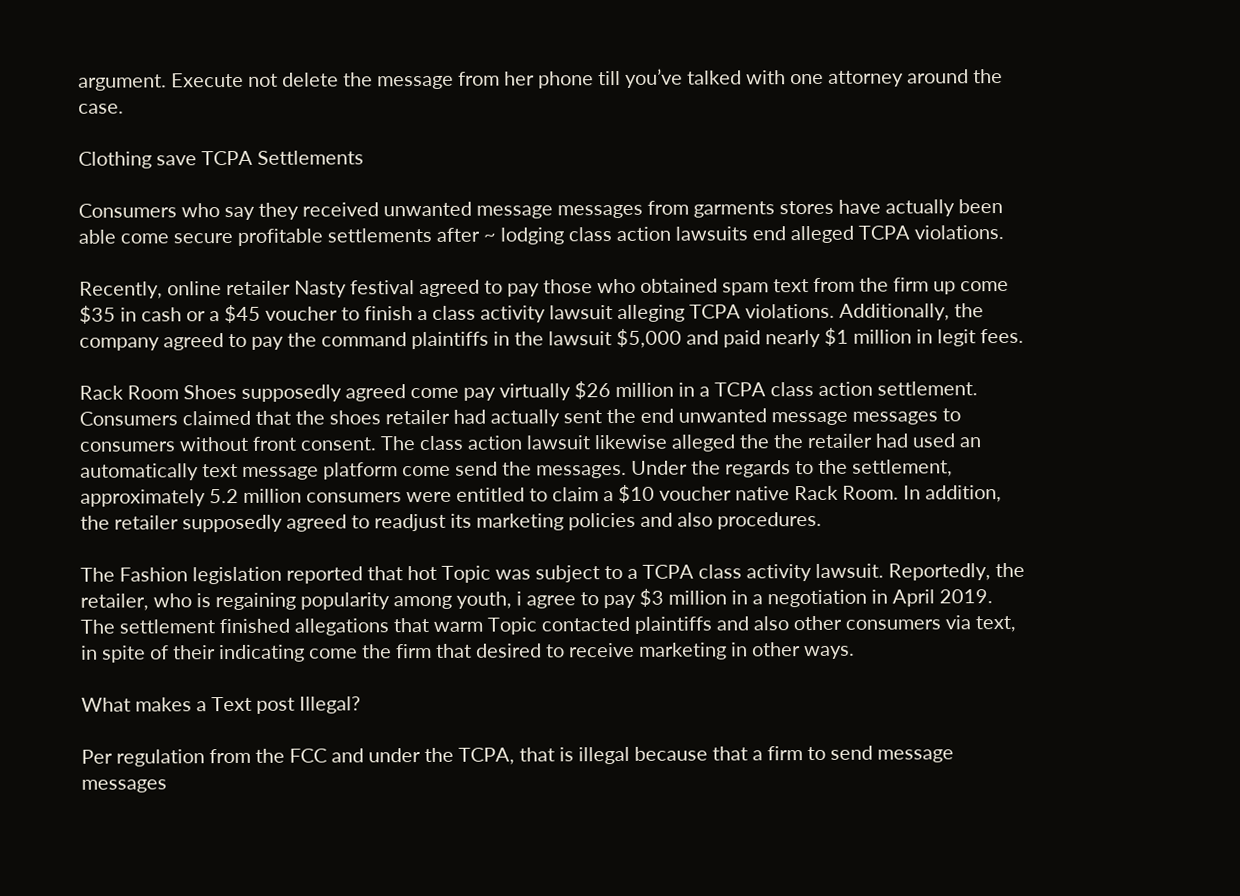argument. Execute not delete the message from her phone till you’ve talked with one attorney around the case.

Clothing save TCPA Settlements

Consumers who say they received unwanted message messages from garments stores have actually been able come secure profitable settlements after ~ lodging class action lawsuits end alleged TCPA violations.

Recently, online retailer Nasty festival agreed to pay those who obtained spam text from the firm up come $35 in cash or a $45 voucher to finish a class activity lawsuit alleging TCPA violations. Additionally, the company agreed to pay the command plaintiffs in the lawsuit $5,000 and paid nearly $1 million in legit fees.

Rack Room Shoes supposedly agreed come pay virtually $26 million in a TCPA class action settlement. Consumers claimed that the shoes retailer had actually sent the end unwanted message messages to consumers without front consent. The class action lawsuit likewise alleged the the retailer had used an automatically text message platform come send the messages. Under the regards to the settlement, approximately 5.2 million consumers were entitled to claim a $10 voucher native Rack Room. In addition, the retailer supposedly agreed to readjust its marketing policies and also procedures.

The Fashion legislation reported that hot Topic was subject to a TCPA class activity lawsuit. Reportedly, the retailer, who is regaining popularity among youth, i agree to pay $3 million in a negotiation in April 2019. The settlement finished allegations that warm Topic contacted plaintiffs and also other consumers via text, in spite of their indicating come the firm that desired to receive marketing in other ways.

What makes a Text post Illegal?

Per regulation from the FCC and under the TCPA, that is illegal because that a firm to send message messages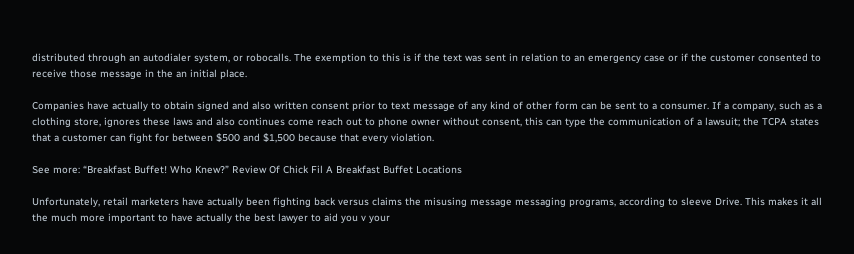distributed through an autodialer system, or robocalls. The exemption to this is if the text was sent in relation to an emergency case or if the customer consented to receive those message in the an initial place.

Companies have actually to obtain signed and also written consent prior to text message of any kind of other form can be sent to a consumer. If a company, such as a clothing store, ignores these laws and also continues come reach out to phone owner without consent, this can type the communication of a lawsuit; the TCPA states that a customer can fight for between $500 and $1,500 because that every violation.

See more: “Breakfast Buffet! Who Knew?” Review Of Chick Fil A Breakfast Buffet Locations

Unfortunately, retail marketers have actually been fighting back versus claims the misusing message messaging programs, according to sleeve Drive. This makes it all the much more important to have actually the best lawyer to aid you v your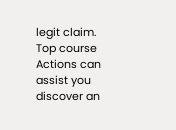legit claim. Top course Actions can assist you discover an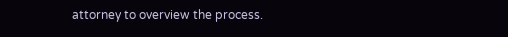attorney to overview the process.